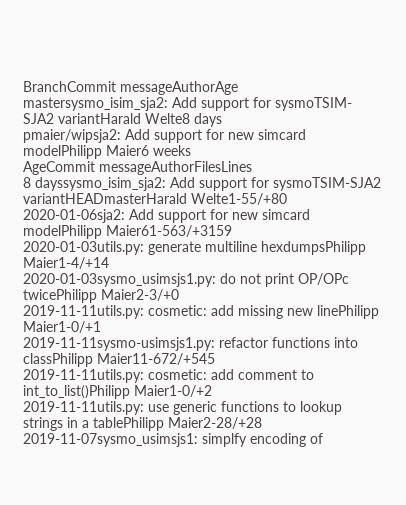BranchCommit messageAuthorAge
mastersysmo_isim_sja2: Add support for sysmoTSIM-SJA2 variantHarald Welte8 days
pmaier/wipsja2: Add support for new simcard modelPhilipp Maier6 weeks
AgeCommit messageAuthorFilesLines
8 dayssysmo_isim_sja2: Add support for sysmoTSIM-SJA2 variantHEADmasterHarald Welte1-55/+80
2020-01-06sja2: Add support for new simcard modelPhilipp Maier61-563/+3159
2020-01-03utils.py: generate multiline hexdumpsPhilipp Maier1-4/+14
2020-01-03sysmo_usimsjs1.py: do not print OP/OPc twicePhilipp Maier2-3/+0
2019-11-11utils.py: cosmetic: add missing new linePhilipp Maier1-0/+1
2019-11-11sysmo-usimsjs1.py: refactor functions into classPhilipp Maier11-672/+545
2019-11-11utils.py: cosmetic: add comment to int_to_list()Philipp Maier1-0/+2
2019-11-11utils.py: use generic functions to lookup strings in a tablePhilipp Maier2-28/+28
2019-11-07sysmo_usimsjs1: simplfy encoding of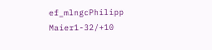ef_mlngcPhilipp Maier1-32/+10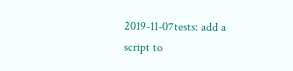2019-11-07tests: add a script to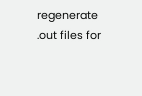regenerate .out files for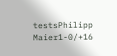testsPhilipp Maier1-0/+16